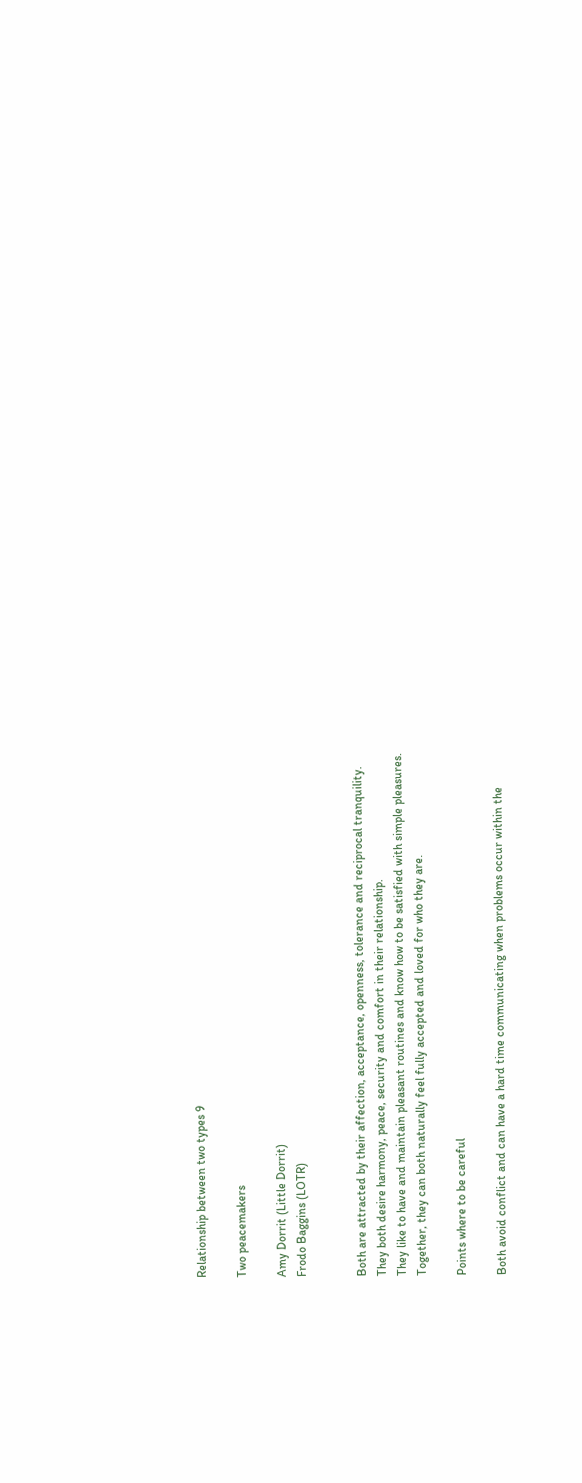Relationship between two types 9

Two peacemakers

Amy Dorrit (Little Dorrit)
Frodo Baggins (LOTR)


Both are attracted by their affection, acceptance, openness, tolerance and reciprocal tranquility.
They both desire harmony, peace, security and comfort in their relationship.
They like to have and maintain pleasant routines and know how to be satisfied with simple pleasures.
Together, they can both naturally feel fully accepted and loved for who they are.

Points where to be careful

Both avoid conflict and can have a hard time communicating when problems occur within the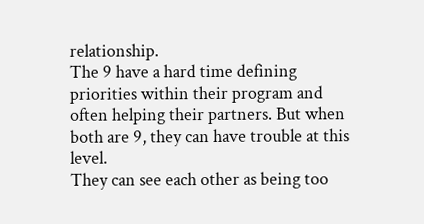relationship.
The 9 have a hard time defining priorities within their program and often helping their partners. But when both are 9, they can have trouble at this level.
They can see each other as being too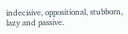indecisive, oppositional, stubborn, lazy and passive.